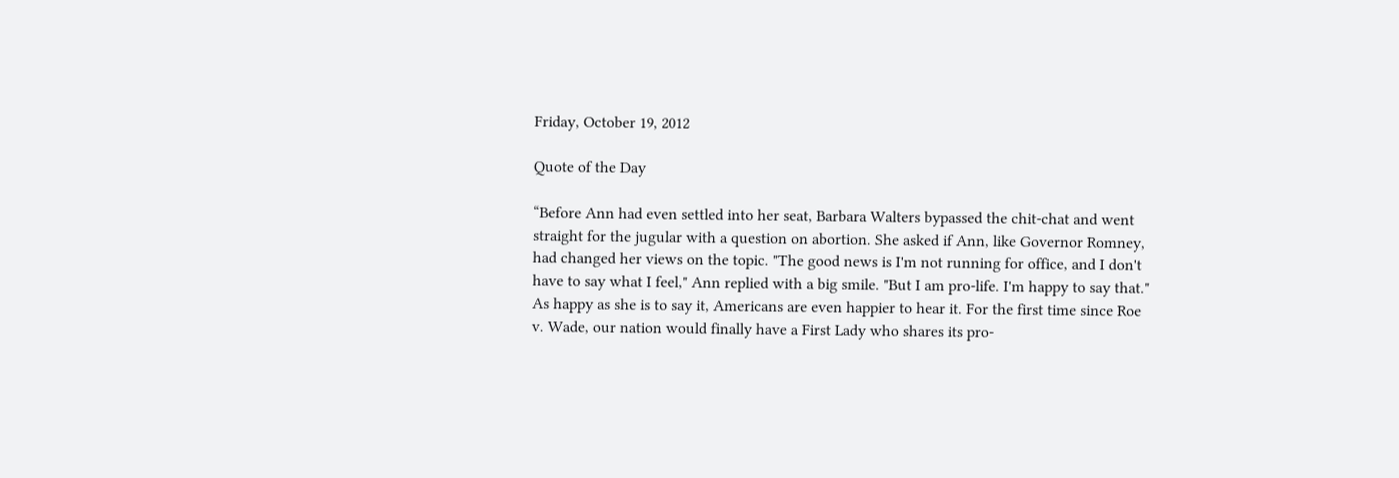Friday, October 19, 2012

Quote of the Day

“Before Ann had even settled into her seat, Barbara Walters bypassed the chit-chat and went straight for the jugular with a question on abortion. She asked if Ann, like Governor Romney, had changed her views on the topic. "The good news is I'm not running for office, and I don't have to say what I feel," Ann replied with a big smile. "But I am pro-life. I'm happy to say that." As happy as she is to say it, Americans are even happier to hear it. For the first time since Roe v. Wade, our nation would finally have a First Lady who shares its pro-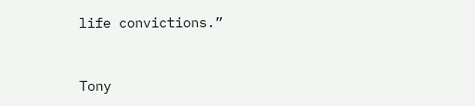life convictions.”


Tony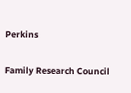Perkins

Family Research Council